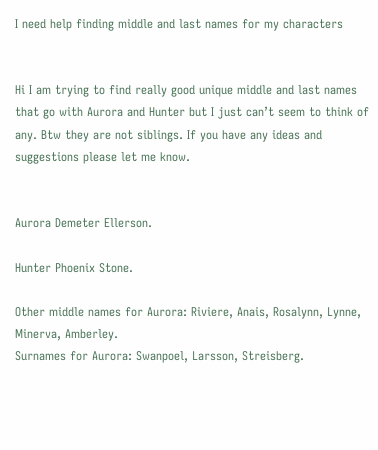I need help finding middle and last names for my characters


Hi I am trying to find really good unique middle and last names that go with Aurora and Hunter but I just can’t seem to think of any. Btw they are not siblings. If you have any ideas and suggestions please let me know.


Aurora Demeter Ellerson.

Hunter Phoenix Stone.

Other middle names for Aurora: Riviere, Anais, Rosalynn, Lynne, Minerva, Amberley.
Surnames for Aurora: Swanpoel, Larsson, Streisberg.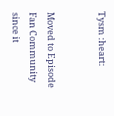Tysm :heart:


Moved to Episode Fan Community since it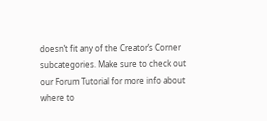doesn’t fit any of the Creator’s Corner subcategories. Make sure to check out our Forum Tutorial for more info about where to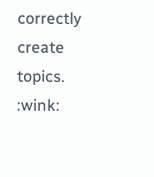correctly create topics. :wink: